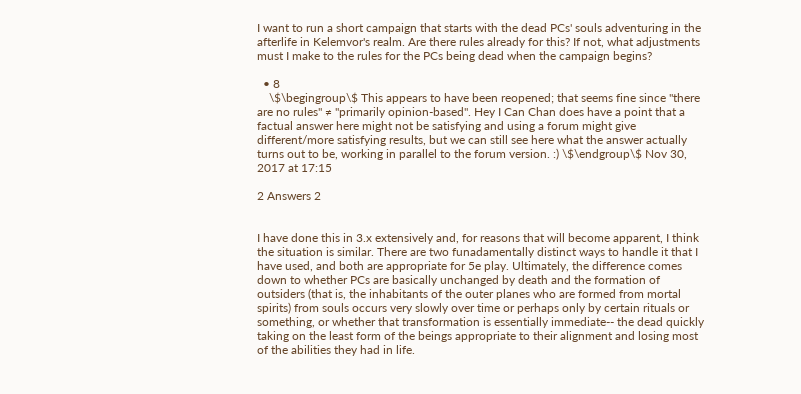I want to run a short campaign that starts with the dead PCs' souls adventuring in the afterlife in Kelemvor's realm. Are there rules already for this? If not, what adjustments must I make to the rules for the PCs being dead when the campaign begins?

  • 8
    \$\begingroup\$ This appears to have been reopened; that seems fine since "there are no rules" ≠ "primarily opinion-based". Hey I Can Chan does have a point that a factual answer here might not be satisfying and using a forum might give different/more satisfying results, but we can still see here what the answer actually turns out to be, working in parallel to the forum version. :) \$\endgroup\$ Nov 30, 2017 at 17:15

2 Answers 2


I have done this in 3.x extensively and, for reasons that will become apparent, I think the situation is similar. There are two funadamentally distinct ways to handle it that I have used, and both are appropriate for 5e play. Ultimately, the difference comes down to whether PCs are basically unchanged by death and the formation of outsiders (that is, the inhabitants of the outer planes who are formed from mortal spirits) from souls occurs very slowly over time or perhaps only by certain rituals or something, or whether that transformation is essentially immediate-- the dead quickly taking on the least form of the beings appropriate to their alignment and losing most of the abilities they had in life.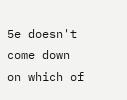5e doesn't come down on which of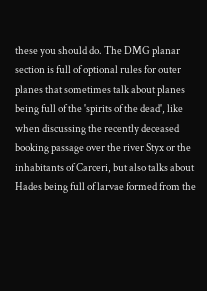these you should do. The DMG planar section is full of optional rules for outer planes that sometimes talk about planes being full of the 'spirits of the dead', like when discussing the recently deceased booking passage over the river Styx or the inhabitants of Carceri, but also talks about Hades being full of larvae formed from the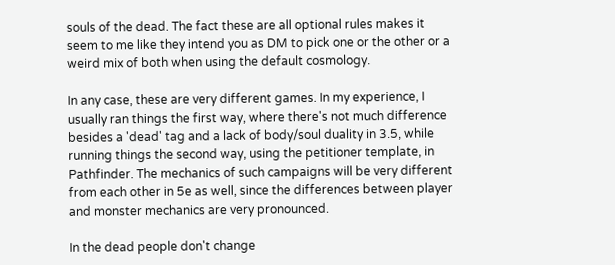souls of the dead. The fact these are all optional rules makes it seem to me like they intend you as DM to pick one or the other or a weird mix of both when using the default cosmology.

In any case, these are very different games. In my experience, I usually ran things the first way, where there's not much difference besides a 'dead' tag and a lack of body/soul duality in 3.5, while running things the second way, using the petitioner template, in Pathfinder. The mechanics of such campaigns will be very different from each other in 5e as well, since the differences between player and monster mechanics are very pronounced.

In the dead people don't change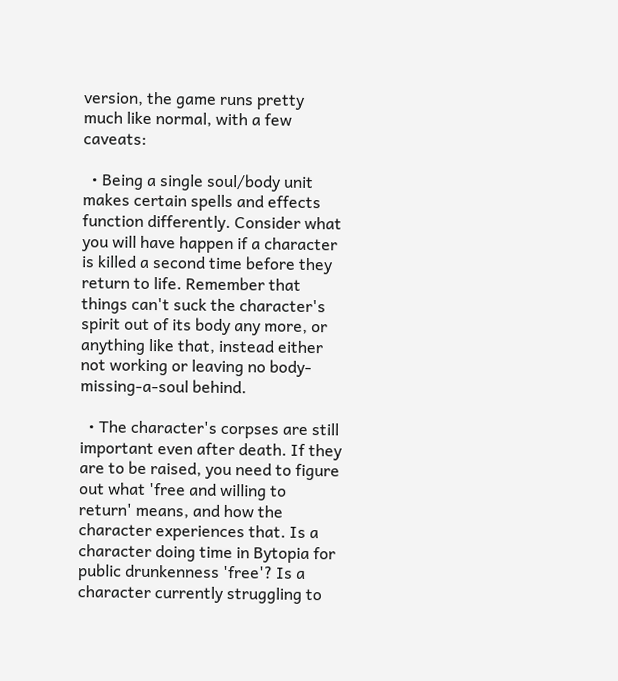version, the game runs pretty much like normal, with a few caveats:

  • Being a single soul/body unit makes certain spells and effects function differently. Consider what you will have happen if a character is killed a second time before they return to life. Remember that things can't suck the character's spirit out of its body any more, or anything like that, instead either not working or leaving no body-missing-a-soul behind.

  • The character's corpses are still important even after death. If they are to be raised, you need to figure out what 'free and willing to return' means, and how the character experiences that. Is a character doing time in Bytopia for public drunkenness 'free'? Is a character currently struggling to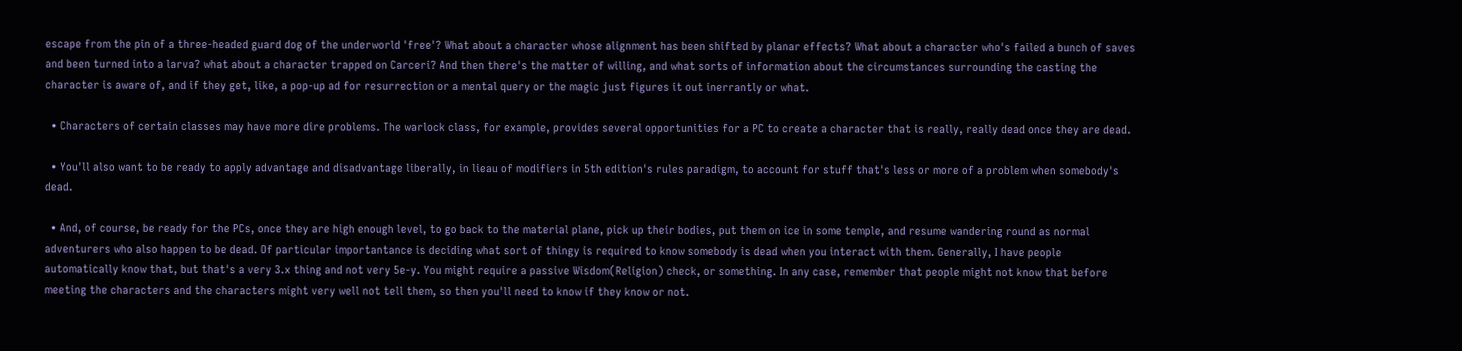escape from the pin of a three-headed guard dog of the underworld 'free'? What about a character whose alignment has been shifted by planar effects? What about a character who's failed a bunch of saves and been turned into a larva? what about a character trapped on Carceri? And then there's the matter of willing, and what sorts of information about the circumstances surrounding the casting the character is aware of, and if they get, like, a pop-up ad for resurrection or a mental query or the magic just figures it out inerrantly or what.

  • Characters of certain classes may have more dire problems. The warlock class, for example, provides several opportunities for a PC to create a character that is really, really dead once they are dead.

  • You'll also want to be ready to apply advantage and disadvantage liberally, in lieau of modifiers in 5th edition's rules paradigm, to account for stuff that's less or more of a problem when somebody's dead.

  • And, of course, be ready for the PCs, once they are high enough level, to go back to the material plane, pick up their bodies, put them on ice in some temple, and resume wandering round as normal adventurers who also happen to be dead. Of particular importantance is deciding what sort of thingy is required to know somebody is dead when you interact with them. Generally, I have people automatically know that, but that's a very 3.x thing and not very 5e-y. You might require a passive Wisdom(Religion) check, or something. In any case, remember that people might not know that before meeting the characters and the characters might very well not tell them, so then you'll need to know if they know or not.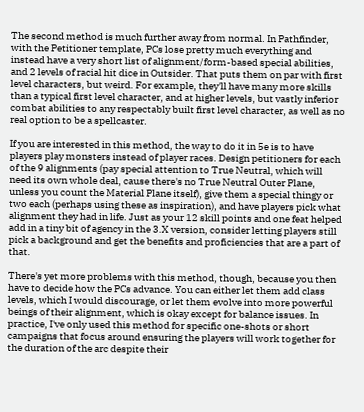The second method is much further away from normal. In Pathfinder, with the Petitioner template, PCs lose pretty much everything and instead have a very short list of alignment/form-based special abilities, and 2 levels of racial hit dice in Outsider. That puts them on par with first level characters, but weird. For example, they'll have many more skills than a typical first level character, and at higher levels, but vastly inferior combat abilities to any respectably built first level character, as well as no real option to be a spellcaster.

If you are interested in this method, the way to do it in 5e is to have players play monsters instead of player races. Design petitioners for each of the 9 alignments (pay special attention to True Neutral, which will need its own whole deal, cause there's no True Neutral Outer Plane, unless you count the Material Plane itself), give them a special thingy or two each (perhaps using these as inspiration), and have players pick what alignment they had in life. Just as your 12 skill points and one feat helped add in a tiny bit of agency in the 3.X version, consider letting players still pick a background and get the benefits and proficiencies that are a part of that.

There's yet more problems with this method, though, because you then have to decide how the PCs advance. You can either let them add class levels, which I would discourage, or let them evolve into more powerful beings of their alignment, which is okay except for balance issues. In practice, I've only used this method for specific one-shots or short campaigns that focus around ensuring the players will work together for the duration of the arc despite their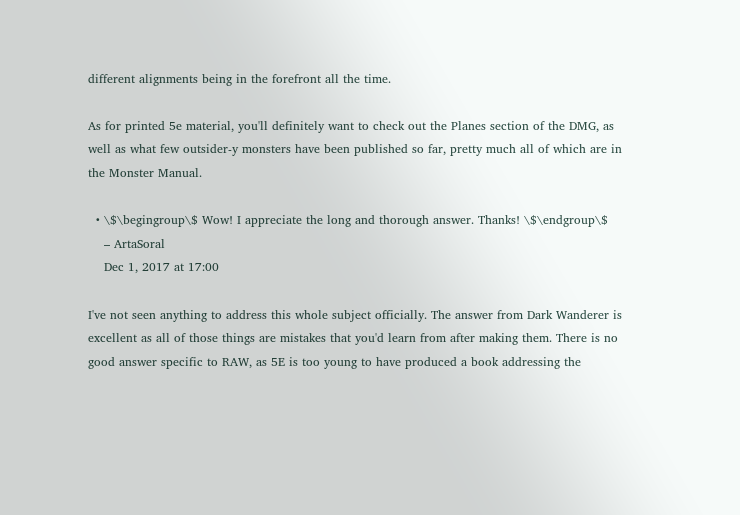different alignments being in the forefront all the time.

As for printed 5e material, you'll definitely want to check out the Planes section of the DMG, as well as what few outsider-y monsters have been published so far, pretty much all of which are in the Monster Manual.

  • \$\begingroup\$ Wow! I appreciate the long and thorough answer. Thanks! \$\endgroup\$
    – ArtaSoral
    Dec 1, 2017 at 17:00

I've not seen anything to address this whole subject officially. The answer from Dark Wanderer is excellent as all of those things are mistakes that you'd learn from after making them. There is no good answer specific to RAW, as 5E is too young to have produced a book addressing the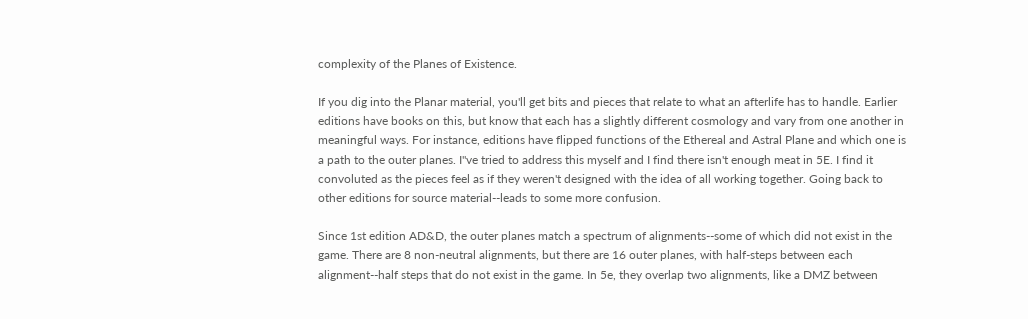complexity of the Planes of Existence.

If you dig into the Planar material, you'll get bits and pieces that relate to what an afterlife has to handle. Earlier editions have books on this, but know that each has a slightly different cosmology and vary from one another in meaningful ways. For instance, editions have flipped functions of the Ethereal and Astral Plane and which one is a path to the outer planes. I"ve tried to address this myself and I find there isn't enough meat in 5E. I find it convoluted as the pieces feel as if they weren't designed with the idea of all working together. Going back to other editions for source material--leads to some more confusion.

Since 1st edition AD&D, the outer planes match a spectrum of alignments--some of which did not exist in the game. There are 8 non-neutral alignments, but there are 16 outer planes, with half-steps between each alignment--half steps that do not exist in the game. In 5e, they overlap two alignments, like a DMZ between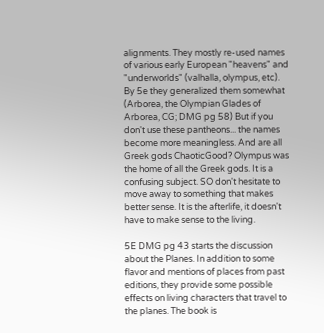alignments. They mostly re-used names of various early European "heavens" and "underworlds" (valhalla, olympus, etc). By 5e they generalized them somewhat (Arborea, the Olympian Glades of Arborea, CG; DMG pg 58) But if you don't use these pantheons... the names become more meaningless. And are all Greek gods ChaoticGood? Olympus was the home of all the Greek gods. It is a confusing subject. SO don't hesitate to move away to something that makes better sense. It is the afterlife, it doesn't have to make sense to the living.

5E DMG pg 43 starts the discussion about the Planes. In addition to some flavor and mentions of places from past editions, they provide some possible effects on living characters that travel to the planes. The book is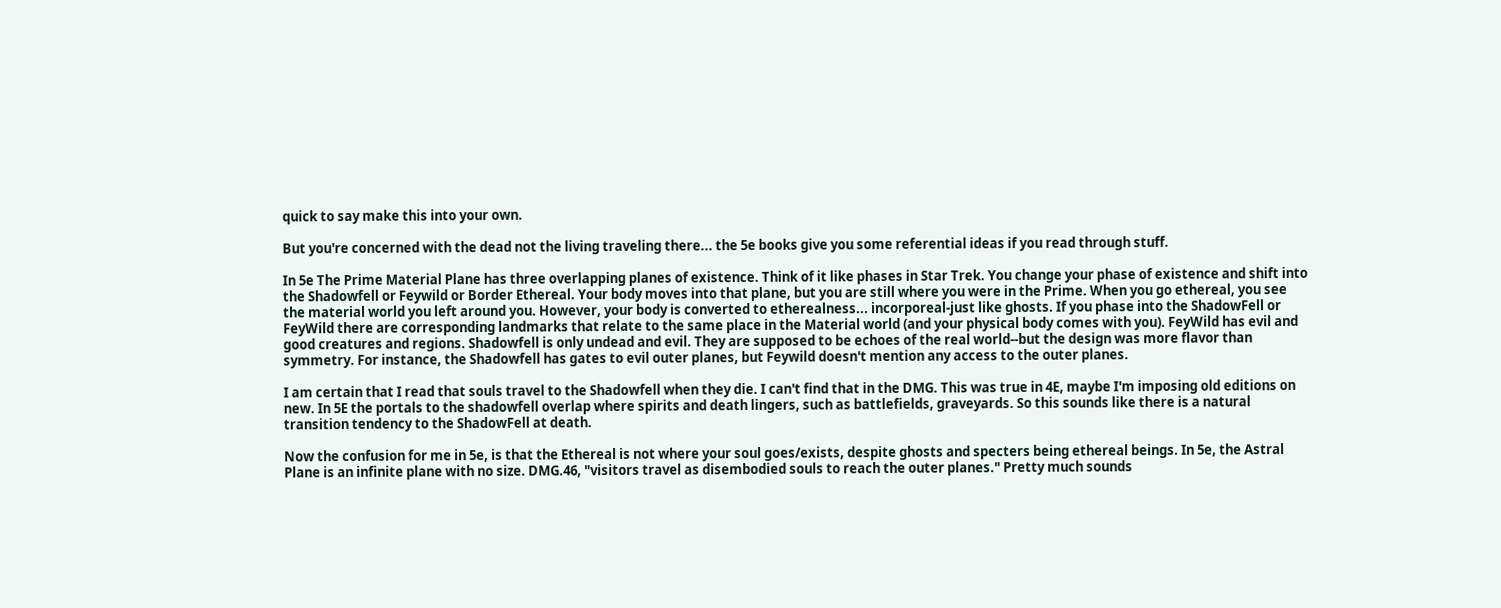quick to say make this into your own.

But you're concerned with the dead not the living traveling there... the 5e books give you some referential ideas if you read through stuff.

In 5e The Prime Material Plane has three overlapping planes of existence. Think of it like phases in Star Trek. You change your phase of existence and shift into the Shadowfell or Feywild or Border Ethereal. Your body moves into that plane, but you are still where you were in the Prime. When you go ethereal, you see the material world you left around you. However, your body is converted to etherealness... incorporeal-just like ghosts. If you phase into the ShadowFell or FeyWild there are corresponding landmarks that relate to the same place in the Material world (and your physical body comes with you). FeyWild has evil and good creatures and regions. Shadowfell is only undead and evil. They are supposed to be echoes of the real world--but the design was more flavor than symmetry. For instance, the Shadowfell has gates to evil outer planes, but Feywild doesn't mention any access to the outer planes.

I am certain that I read that souls travel to the Shadowfell when they die. I can't find that in the DMG. This was true in 4E, maybe I'm imposing old editions on new. In 5E the portals to the shadowfell overlap where spirits and death lingers, such as battlefields, graveyards. So this sounds like there is a natural transition tendency to the ShadowFell at death.

Now the confusion for me in 5e, is that the Ethereal is not where your soul goes/exists, despite ghosts and specters being ethereal beings. In 5e, the Astral Plane is an infinite plane with no size. DMG.46, "visitors travel as disembodied souls to reach the outer planes." Pretty much sounds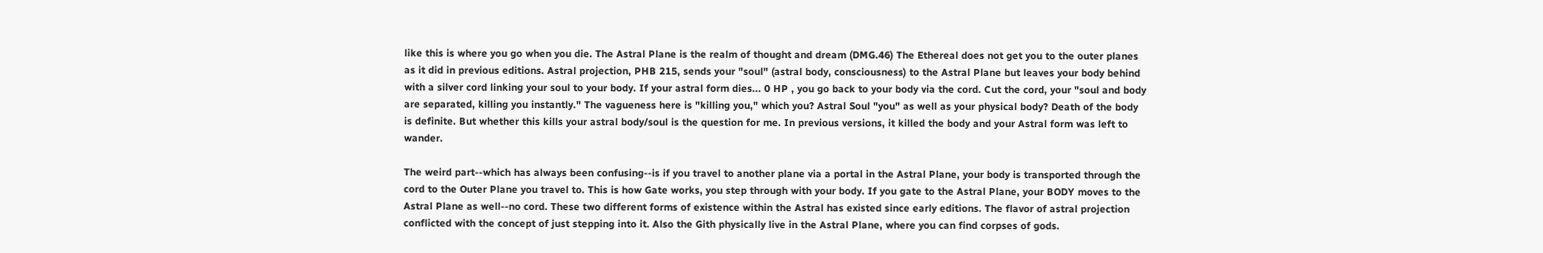like this is where you go when you die. The Astral Plane is the realm of thought and dream (DMG.46) The Ethereal does not get you to the outer planes as it did in previous editions. Astral projection, PHB 215, sends your "soul" (astral body, consciousness) to the Astral Plane but leaves your body behind with a silver cord linking your soul to your body. If your astral form dies... 0 HP , you go back to your body via the cord. Cut the cord, your "soul and body are separated, killing you instantly." The vagueness here is "killing you," which you? Astral Soul "you" as well as your physical body? Death of the body is definite. But whether this kills your astral body/soul is the question for me. In previous versions, it killed the body and your Astral form was left to wander.

The weird part--which has always been confusing--is if you travel to another plane via a portal in the Astral Plane, your body is transported through the cord to the Outer Plane you travel to. This is how Gate works, you step through with your body. If you gate to the Astral Plane, your BODY moves to the Astral Plane as well--no cord. These two different forms of existence within the Astral has existed since early editions. The flavor of astral projection conflicted with the concept of just stepping into it. Also the Gith physically live in the Astral Plane, where you can find corpses of gods.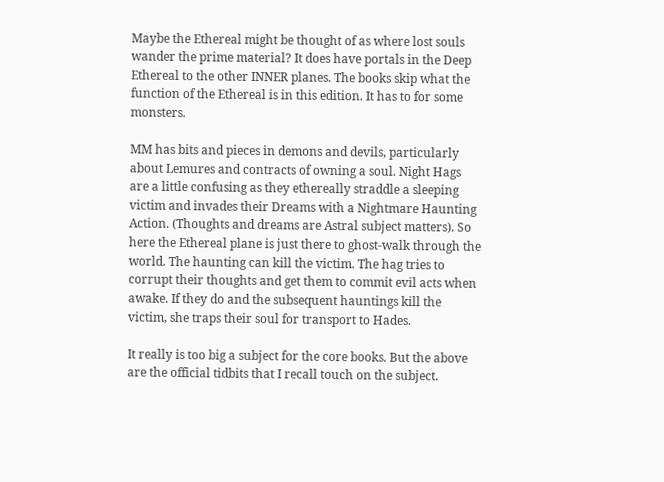Maybe the Ethereal might be thought of as where lost souls wander the prime material? It does have portals in the Deep Ethereal to the other INNER planes. The books skip what the function of the Ethereal is in this edition. It has to for some monsters.

MM has bits and pieces in demons and devils, particularly about Lemures and contracts of owning a soul. Night Hags are a little confusing as they ethereally straddle a sleeping victim and invades their Dreams with a Nightmare Haunting Action. (Thoughts and dreams are Astral subject matters). So here the Ethereal plane is just there to ghost-walk through the world. The haunting can kill the victim. The hag tries to corrupt their thoughts and get them to commit evil acts when awake. If they do and the subsequent hauntings kill the victim, she traps their soul for transport to Hades.

It really is too big a subject for the core books. But the above are the official tidbits that I recall touch on the subject.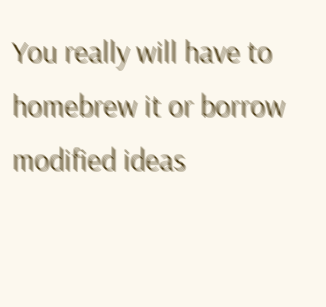You really will have to homebrew it or borrow modified ideas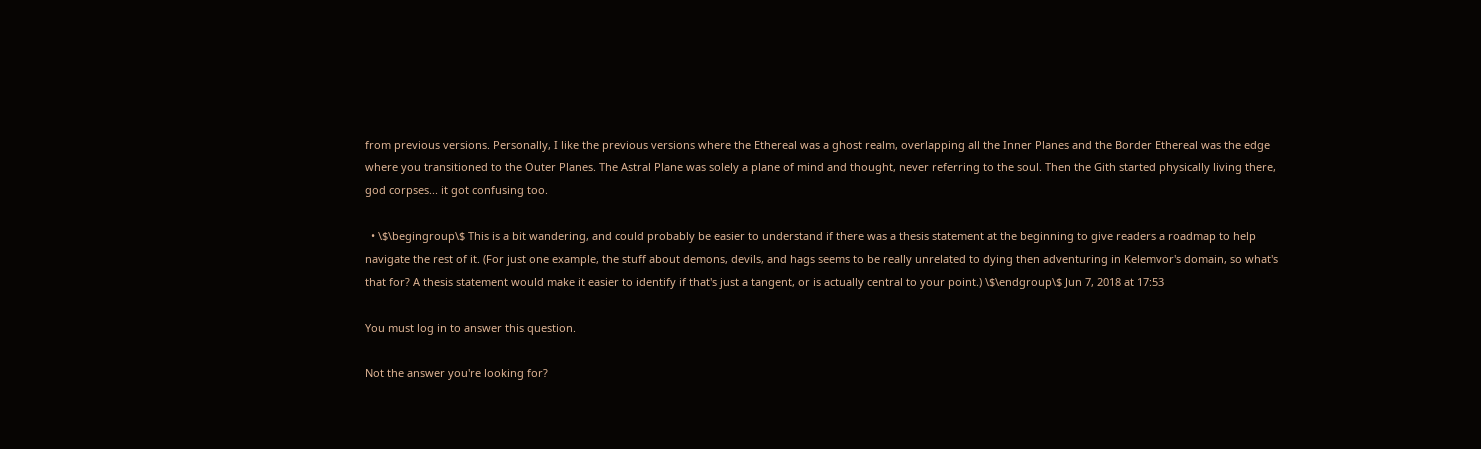from previous versions. Personally, I like the previous versions where the Ethereal was a ghost realm, overlapping all the Inner Planes and the Border Ethereal was the edge where you transitioned to the Outer Planes. The Astral Plane was solely a plane of mind and thought, never referring to the soul. Then the Gith started physically living there, god corpses... it got confusing too.

  • \$\begingroup\$ This is a bit wandering, and could probably be easier to understand if there was a thesis statement at the beginning to give readers a roadmap to help navigate the rest of it. (For just one example, the stuff about demons, devils, and hags seems to be really unrelated to dying then adventuring in Kelemvor's domain, so what's that for? A thesis statement would make it easier to identify if that's just a tangent, or is actually central to your point.) \$\endgroup\$ Jun 7, 2018 at 17:53

You must log in to answer this question.

Not the answer you're looking for?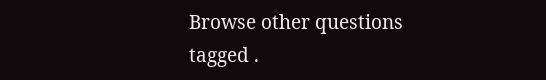Browse other questions tagged .